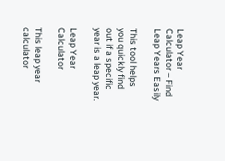Leap Year Calculator – Find Leap Years Easily

This tool helps you quickly find out if a specific year is a leap year.

Leap Year Calculator

This leap year calculator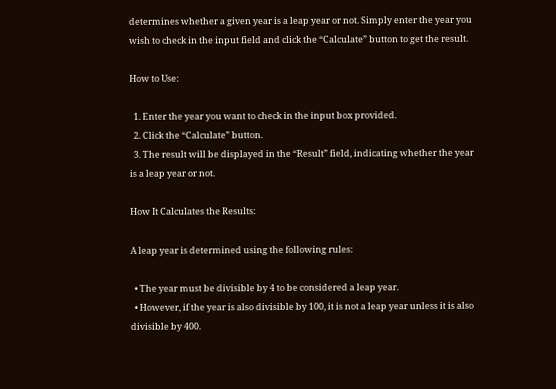determines whether a given year is a leap year or not. Simply enter the year you wish to check in the input field and click the “Calculate” button to get the result.

How to Use:

  1. Enter the year you want to check in the input box provided.
  2. Click the “Calculate” button.
  3. The result will be displayed in the “Result” field, indicating whether the year is a leap year or not.

How It Calculates the Results:

A leap year is determined using the following rules:

  • The year must be divisible by 4 to be considered a leap year.
  • However, if the year is also divisible by 100, it is not a leap year unless it is also divisible by 400.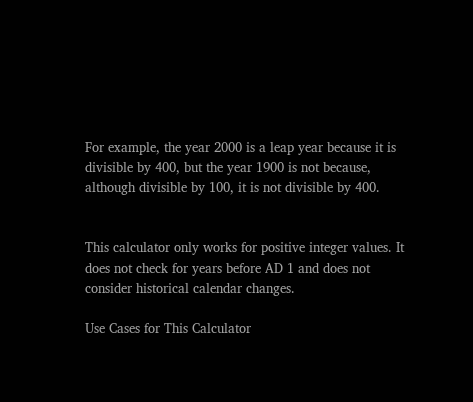For example, the year 2000 is a leap year because it is divisible by 400, but the year 1900 is not because, although divisible by 100, it is not divisible by 400.


This calculator only works for positive integer values. It does not check for years before AD 1 and does not consider historical calendar changes.

Use Cases for This Calculator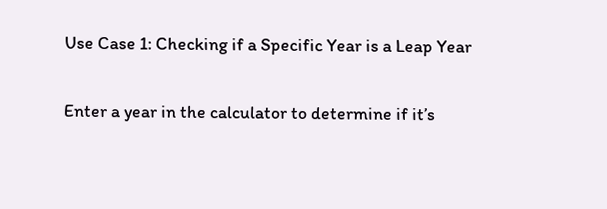Use Case 1: Checking if a Specific Year is a Leap Year

Enter a year in the calculator to determine if it’s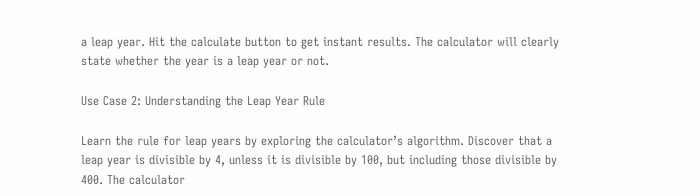a leap year. Hit the calculate button to get instant results. The calculator will clearly state whether the year is a leap year or not.

Use Case 2: Understanding the Leap Year Rule

Learn the rule for leap years by exploring the calculator’s algorithm. Discover that a leap year is divisible by 4, unless it is divisible by 100, but including those divisible by 400. The calculator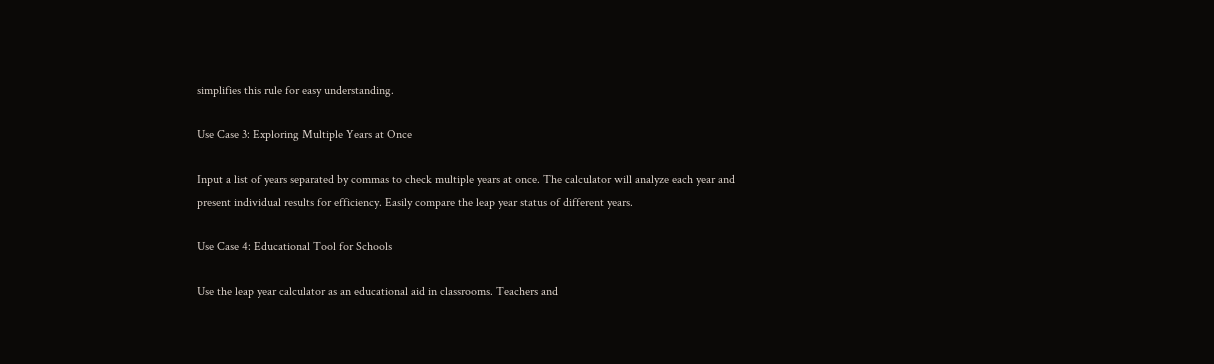simplifies this rule for easy understanding.

Use Case 3: Exploring Multiple Years at Once

Input a list of years separated by commas to check multiple years at once. The calculator will analyze each year and present individual results for efficiency. Easily compare the leap year status of different years.

Use Case 4: Educational Tool for Schools

Use the leap year calculator as an educational aid in classrooms. Teachers and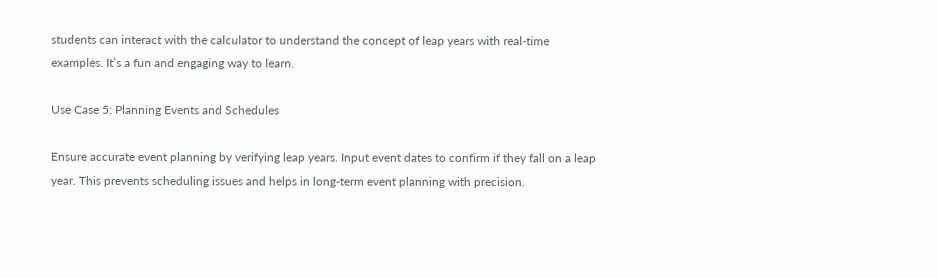students can interact with the calculator to understand the concept of leap years with real-time examples. It’s a fun and engaging way to learn.

Use Case 5: Planning Events and Schedules

Ensure accurate event planning by verifying leap years. Input event dates to confirm if they fall on a leap year. This prevents scheduling issues and helps in long-term event planning with precision.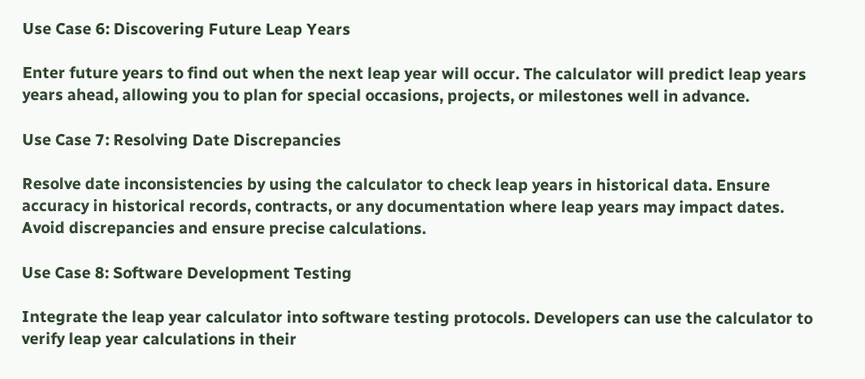Use Case 6: Discovering Future Leap Years

Enter future years to find out when the next leap year will occur. The calculator will predict leap years years ahead, allowing you to plan for special occasions, projects, or milestones well in advance.

Use Case 7: Resolving Date Discrepancies

Resolve date inconsistencies by using the calculator to check leap years in historical data. Ensure accuracy in historical records, contracts, or any documentation where leap years may impact dates. Avoid discrepancies and ensure precise calculations.

Use Case 8: Software Development Testing

Integrate the leap year calculator into software testing protocols. Developers can use the calculator to verify leap year calculations in their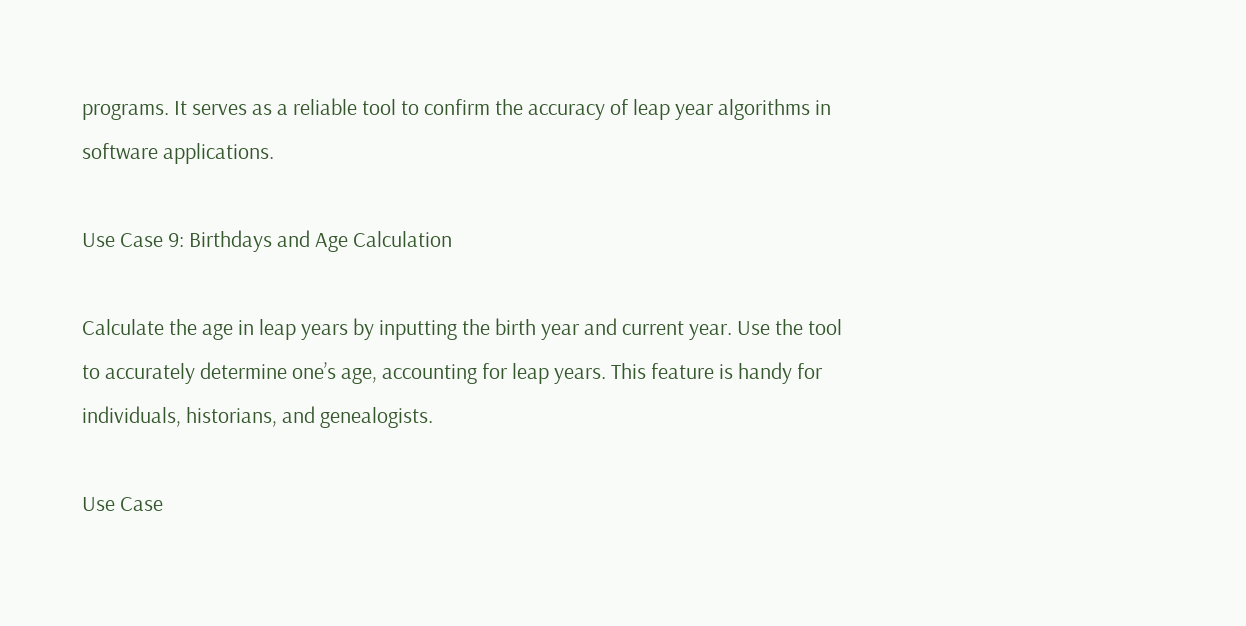programs. It serves as a reliable tool to confirm the accuracy of leap year algorithms in software applications.

Use Case 9: Birthdays and Age Calculation

Calculate the age in leap years by inputting the birth year and current year. Use the tool to accurately determine one’s age, accounting for leap years. This feature is handy for individuals, historians, and genealogists.

Use Case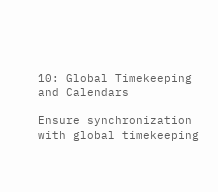10: Global Timekeeping and Calendars

Ensure synchronization with global timekeeping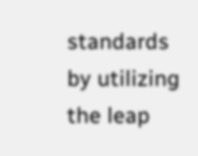standards by utilizing the leap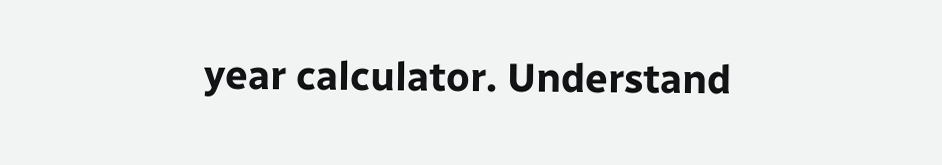year calculator. Understand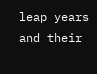leap years and their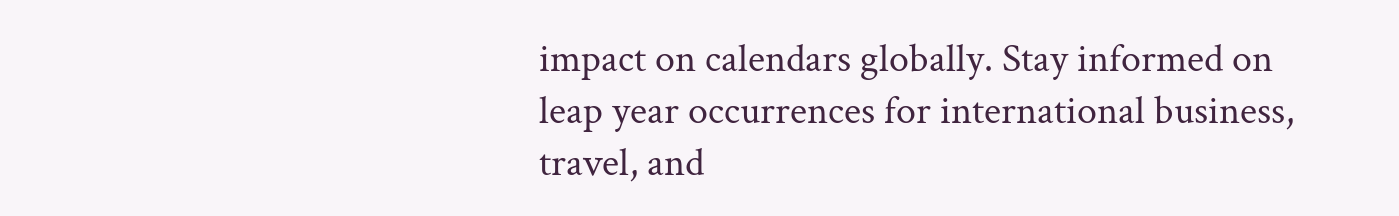impact on calendars globally. Stay informed on leap year occurrences for international business, travel, and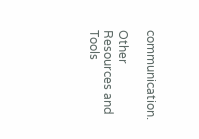communication.

Other Resources and Tools